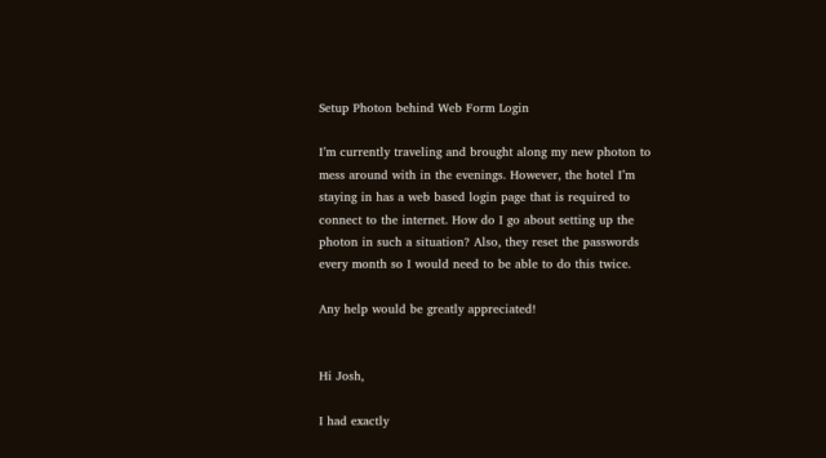Setup Photon behind Web Form Login

I’m currently traveling and brought along my new photon to mess around with in the evenings. However, the hotel I’m staying in has a web based login page that is required to connect to the internet. How do I go about setting up the photon in such a situation? Also, they reset the passwords every month so I would need to be able to do this twice.

Any help would be greatly appreciated!


Hi Josh,

I had exactly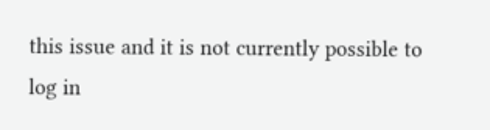this issue and it is not currently possible to log in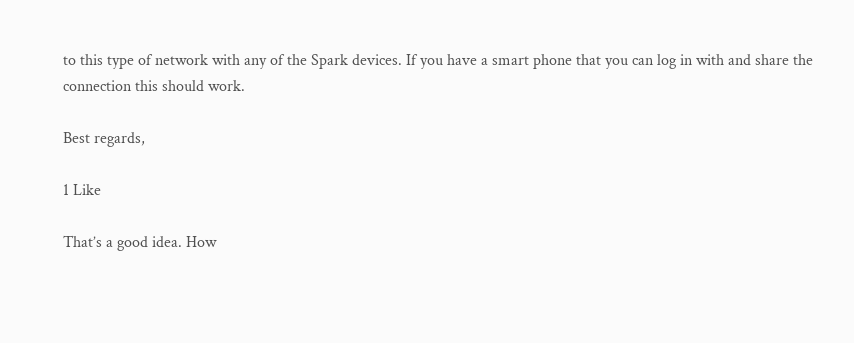to this type of network with any of the Spark devices. If you have a smart phone that you can log in with and share the connection this should work.

Best regards,

1 Like

That’s a good idea. How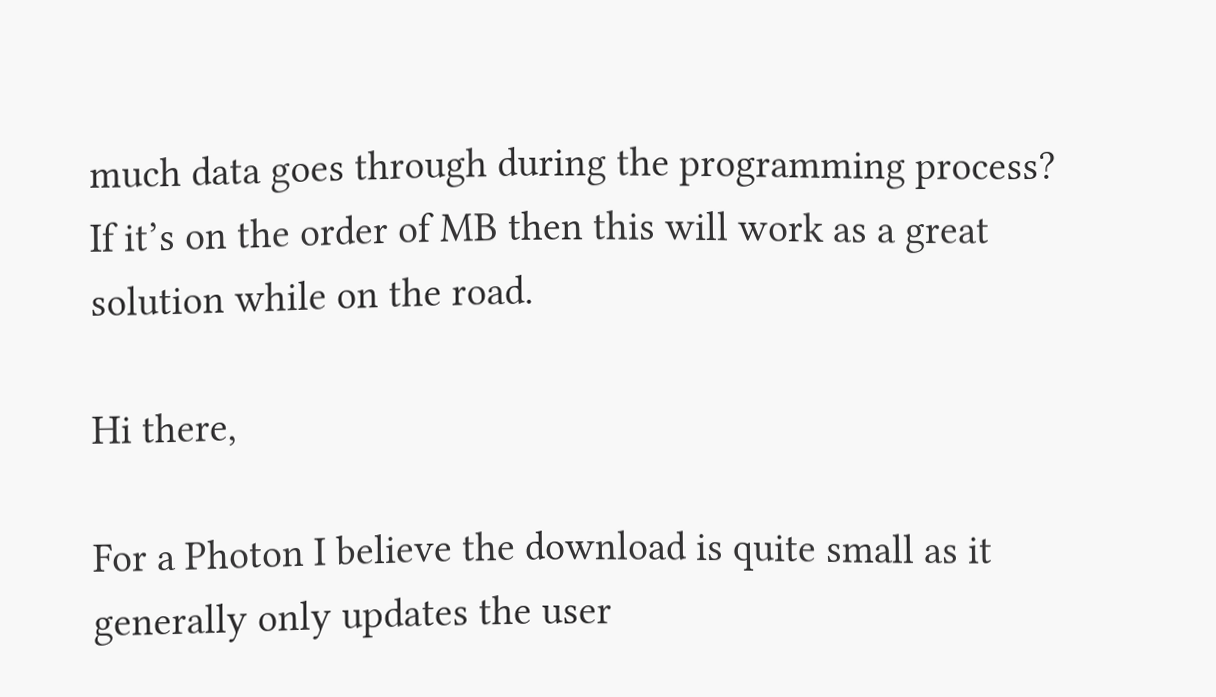much data goes through during the programming process? If it’s on the order of MB then this will work as a great solution while on the road.

Hi there,

For a Photon I believe the download is quite small as it generally only updates the user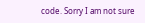code. Sorry I am not sure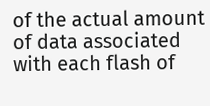of the actual amount of data associated with each flash of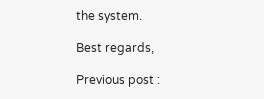the system.

Best regards,

Previous post :